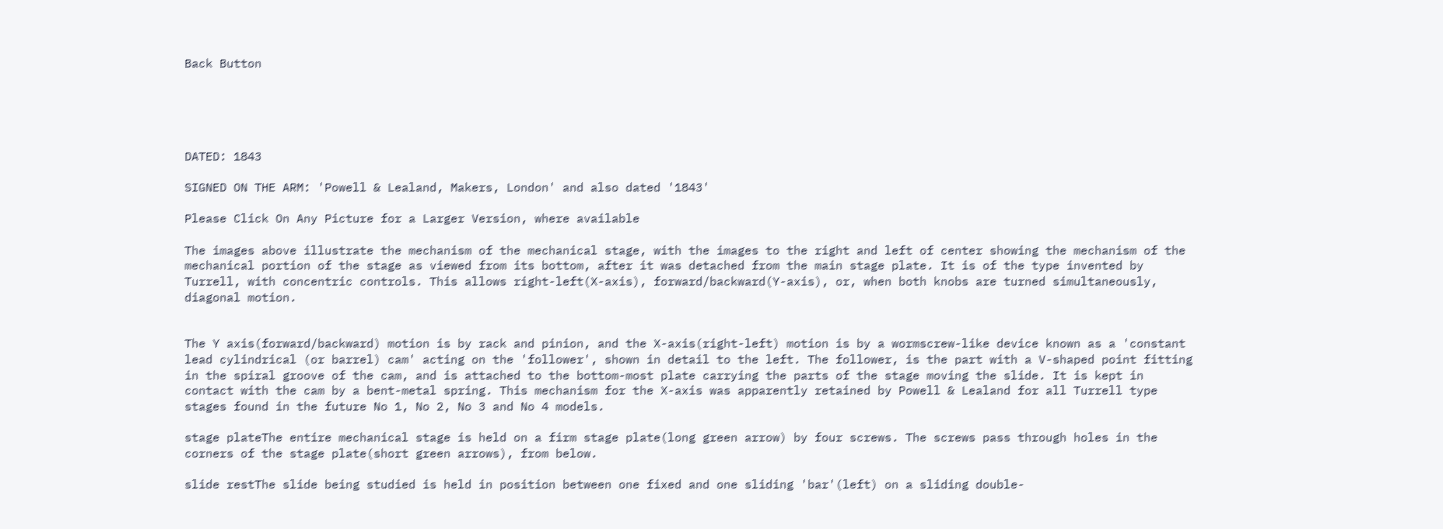Back Button





DATED: 1843

SIGNED ON THE ARM: 'Powell & Lealand, Makers, London' and also dated '1843'

Please Click On Any Picture for a Larger Version, where available

The images above illustrate the mechanism of the mechanical stage, with the images to the right and left of center showing the mechanism of the mechanical portion of the stage as viewed from its bottom, after it was detached from the main stage plate. It is of the type invented by Turrell, with concentric controls. This allows right-left(X-axis), forward/backward(Y-axis), or, when both knobs are turned simultaneously, diagonal motion.


The Y axis(forward/backward) motion is by rack and pinion, and the X-axis(right-left) motion is by a wormscrew-like device known as a 'constant lead cylindrical (or barrel) cam' acting on the 'follower', shown in detail to the left. The follower, is the part with a V-shaped point fitting in the spiral groove of the cam, and is attached to the bottom-most plate carrying the parts of the stage moving the slide. It is kept in contact with the cam by a bent-metal spring. This mechanism for the X-axis was apparently retained by Powell & Lealand for all Turrell type stages found in the future No 1, No 2, No 3 and No 4 models.

stage plateThe entire mechanical stage is held on a firm stage plate(long green arrow) by four screws. The screws pass through holes in the corners of the stage plate(short green arrows), from below.

slide restThe slide being studied is held in position between one fixed and one sliding 'bar'(left) on a sliding double-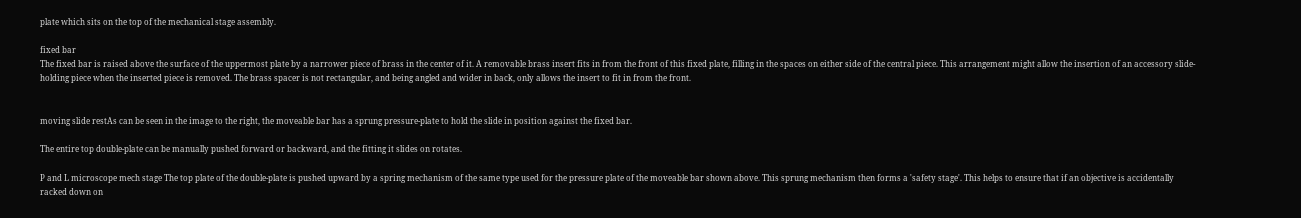plate which sits on the top of the mechanical stage assembly.

fixed bar
The fixed bar is raised above the surface of the uppermost plate by a narrower piece of brass in the center of it. A removable brass insert fits in from the front of this fixed plate, filling in the spaces on either side of the central piece. This arrangement might allow the insertion of an accessory slide-holding piece when the inserted piece is removed. The brass spacer is not rectangular, and being angled and wider in back, only allows the insert to fit in from the front.


moving slide restAs can be seen in the image to the right, the moveable bar has a sprung pressure-plate to hold the slide in position against the fixed bar.

The entire top double-plate can be manually pushed forward or backward, and the fitting it slides on rotates.

P and L microscope mech stage The top plate of the double-plate is pushed upward by a spring mechanism of the same type used for the pressure plate of the moveable bar shown above. This sprung mechanism then forms a 'safety stage'. This helps to ensure that if an objective is accidentally racked down on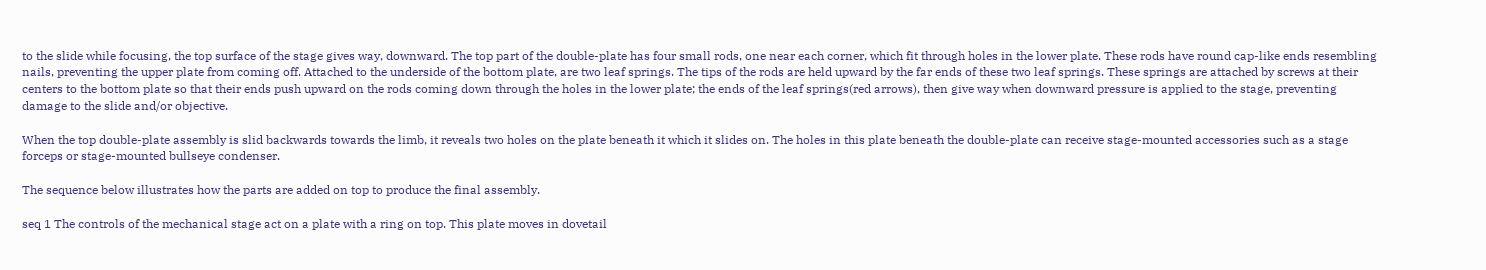to the slide while focusing, the top surface of the stage gives way, downward. The top part of the double-plate has four small rods, one near each corner, which fit through holes in the lower plate. These rods have round cap-like ends resembling nails, preventing the upper plate from coming off. Attached to the underside of the bottom plate, are two leaf springs. The tips of the rods are held upward by the far ends of these two leaf springs. These springs are attached by screws at their centers to the bottom plate so that their ends push upward on the rods coming down through the holes in the lower plate; the ends of the leaf springs(red arrows), then give way when downward pressure is applied to the stage, preventing damage to the slide and/or objective.

When the top double-plate assembly is slid backwards towards the limb, it reveals two holes on the plate beneath it which it slides on. The holes in this plate beneath the double-plate can receive stage-mounted accessories such as a stage forceps or stage-mounted bullseye condenser.

The sequence below illustrates how the parts are added on top to produce the final assembly.

seq 1 The controls of the mechanical stage act on a plate with a ring on top. This plate moves in dovetail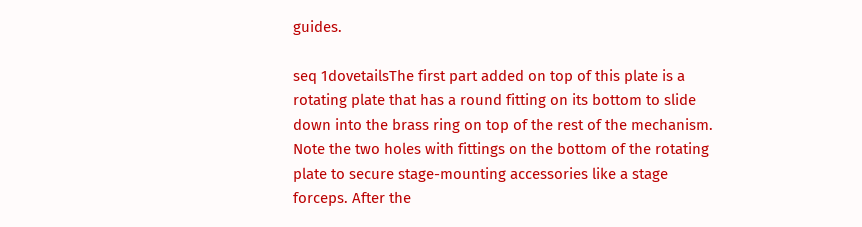guides.

seq 1dovetailsThe first part added on top of this plate is a rotating plate that has a round fitting on its bottom to slide down into the brass ring on top of the rest of the mechanism. Note the two holes with fittings on the bottom of the rotating plate to secure stage-mounting accessories like a stage forceps. After the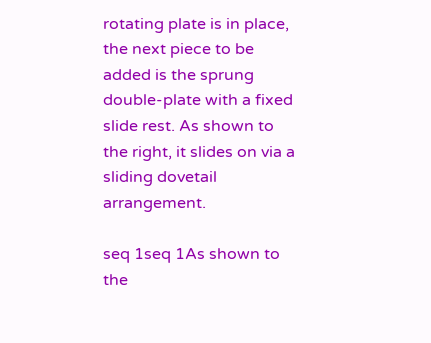rotating plate is in place, the next piece to be added is the sprung double-plate with a fixed slide rest. As shown to the right, it slides on via a sliding dovetail arrangement.

seq 1seq 1As shown to the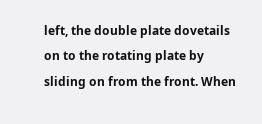left, the double plate dovetails on to the rotating plate by sliding on from the front. When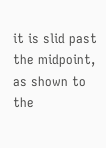it is slid past the midpoint, as shown to the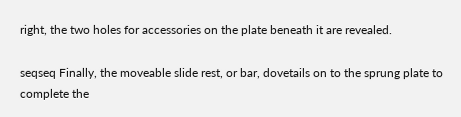right, the two holes for accessories on the plate beneath it are revealed.

seqseq Finally, the moveable slide rest, or bar, dovetails on to the sprung plate to complete the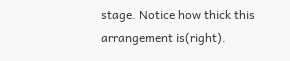stage. Notice how thick this arrangement is(right).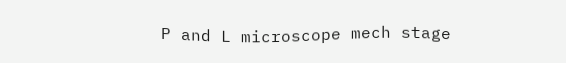P and L microscope mech stage